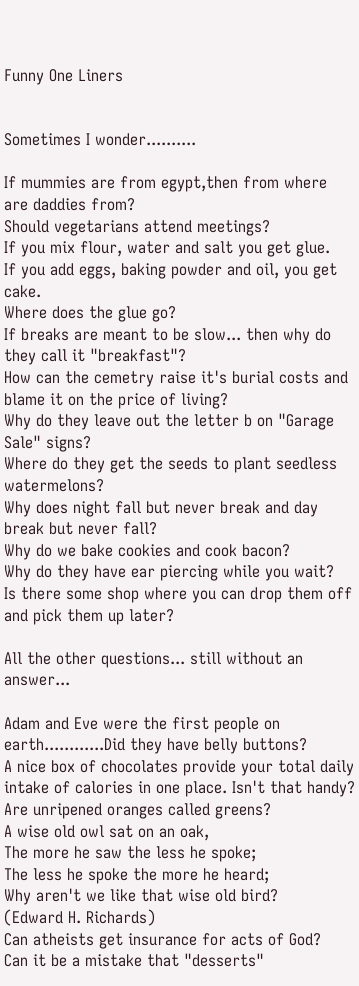Funny One Liners


Sometimes I wonder..........

If mummies are from egypt,then from where are daddies from?
Should vegetarians attend meetings?
If you mix flour, water and salt you get glue.
If you add eggs, baking powder and oil, you get cake.
Where does the glue go?
If breaks are meant to be slow... then why do they call it "breakfast"?
How can the cemetry raise it's burial costs and blame it on the price of living?
Why do they leave out the letter b on "Garage Sale" signs?
Where do they get the seeds to plant seedless watermelons?
Why does night fall but never break and day break but never fall?
Why do we bake cookies and cook bacon?
Why do they have ear piercing while you wait?
Is there some shop where you can drop them off and pick them up later?

All the other questions... still without an answer...

Adam and Eve were the first people on earth............Did they have belly buttons?
A nice box of chocolates provide your total daily intake of calories in one place. Isn't that handy?
Are unripened oranges called greens?
A wise old owl sat on an oak,
The more he saw the less he spoke;
The less he spoke the more he heard;
Why aren't we like that wise old bird?
(Edward H. Richards)
Can atheists get insurance for acts of God?
Can it be a mistake that "desserts"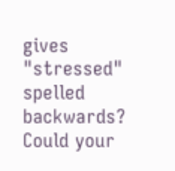gives "stressed" spelled backwards?
Could your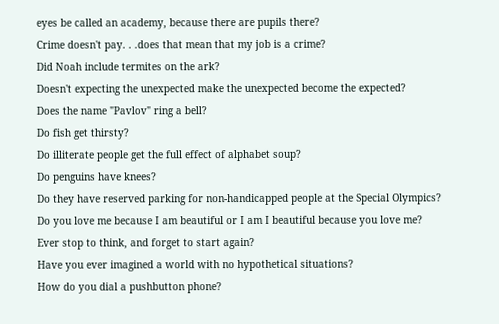eyes be called an academy, because there are pupils there?
Crime doesn't pay. . .does that mean that my job is a crime?
Did Noah include termites on the ark?
Doesn't expecting the unexpected make the unexpected become the expected?
Does the name "Pavlov" ring a bell?
Do fish get thirsty?
Do illiterate people get the full effect of alphabet soup?
Do penguins have knees?
Do they have reserved parking for non-handicapped people at the Special Olympics?
Do you love me because I am beautiful or I am I beautiful because you love me?
Ever stop to think, and forget to start again?
Have you ever imagined a world with no hypothetical situations?
How do you dial a pushbutton phone?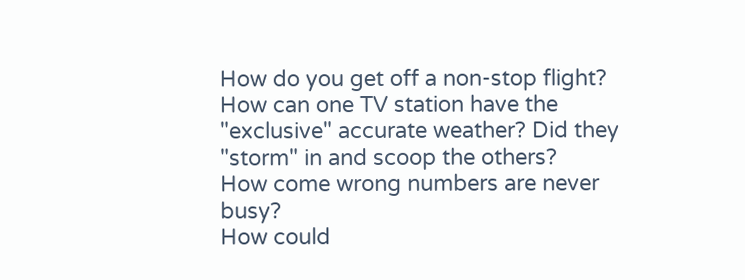How do you get off a non-stop flight?
How can one TV station have the "exclusive" accurate weather? Did they "storm" in and scoop the others?
How come wrong numbers are never busy?
How could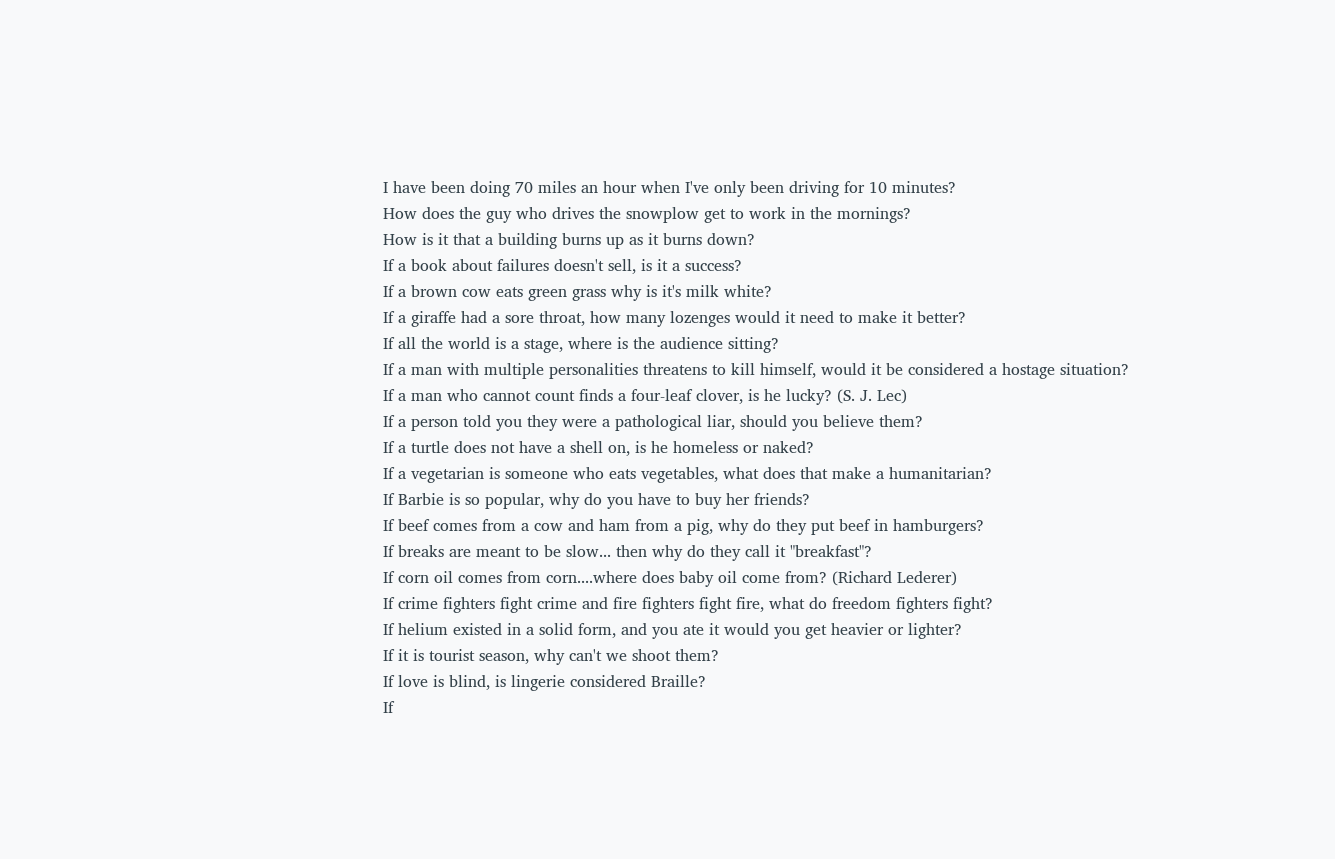I have been doing 70 miles an hour when I've only been driving for 10 minutes?
How does the guy who drives the snowplow get to work in the mornings?
How is it that a building burns up as it burns down?
If a book about failures doesn't sell, is it a success?
If a brown cow eats green grass why is it's milk white?
If a giraffe had a sore throat, how many lozenges would it need to make it better?
If all the world is a stage, where is the audience sitting?
If a man with multiple personalities threatens to kill himself, would it be considered a hostage situation?
If a man who cannot count finds a four-leaf clover, is he lucky? (S. J. Lec)
If a person told you they were a pathological liar, should you believe them?
If a turtle does not have a shell on, is he homeless or naked?
If a vegetarian is someone who eats vegetables, what does that make a humanitarian?
If Barbie is so popular, why do you have to buy her friends?
If beef comes from a cow and ham from a pig, why do they put beef in hamburgers?
If breaks are meant to be slow... then why do they call it "breakfast"?
If corn oil comes from corn....where does baby oil come from? (Richard Lederer)
If crime fighters fight crime and fire fighters fight fire, what do freedom fighters fight?
If helium existed in a solid form, and you ate it would you get heavier or lighter?
If it is tourist season, why can't we shoot them?
If love is blind, is lingerie considered Braille?
If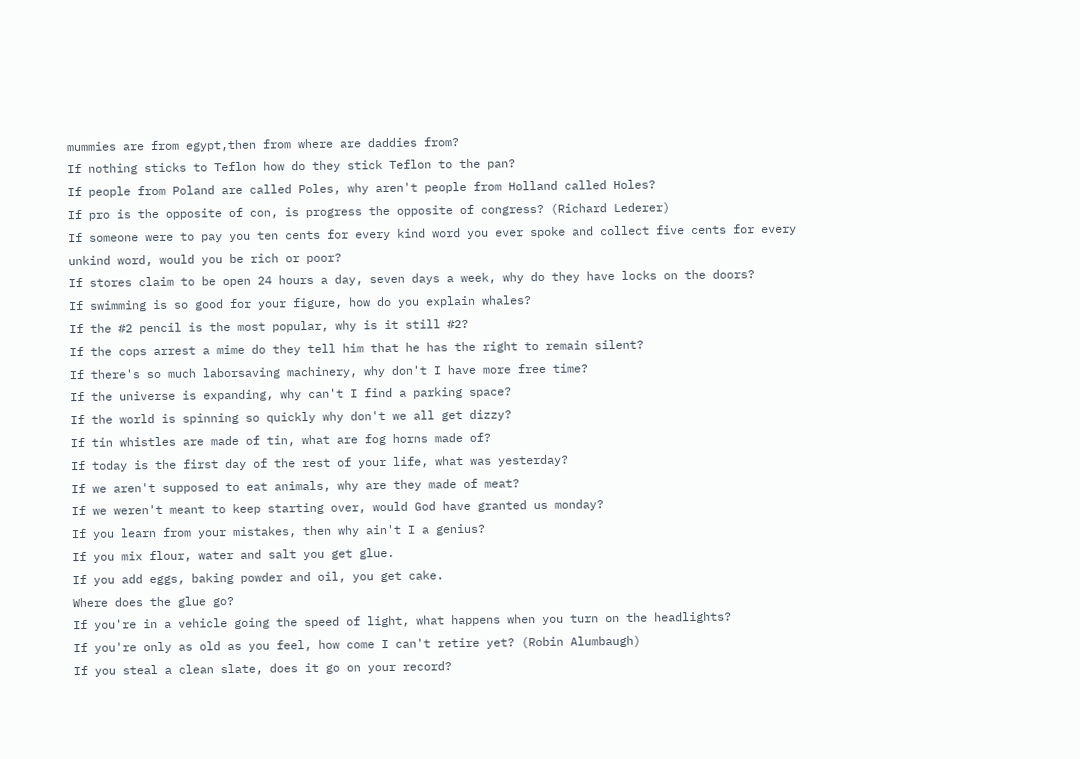mummies are from egypt,then from where are daddies from?
If nothing sticks to Teflon how do they stick Teflon to the pan?
If people from Poland are called Poles, why aren't people from Holland called Holes?
If pro is the opposite of con, is progress the opposite of congress? (Richard Lederer)
If someone were to pay you ten cents for every kind word you ever spoke and collect five cents for every unkind word, would you be rich or poor?
If stores claim to be open 24 hours a day, seven days a week, why do they have locks on the doors?
If swimming is so good for your figure, how do you explain whales?
If the #2 pencil is the most popular, why is it still #2?
If the cops arrest a mime do they tell him that he has the right to remain silent?
If there's so much laborsaving machinery, why don't I have more free time?
If the universe is expanding, why can't I find a parking space?
If the world is spinning so quickly why don't we all get dizzy?
If tin whistles are made of tin, what are fog horns made of?
If today is the first day of the rest of your life, what was yesterday?
If we aren't supposed to eat animals, why are they made of meat?
If we weren't meant to keep starting over, would God have granted us monday?
If you learn from your mistakes, then why ain't I a genius?
If you mix flour, water and salt you get glue.
If you add eggs, baking powder and oil, you get cake.
Where does the glue go?
If you're in a vehicle going the speed of light, what happens when you turn on the headlights?
If you're only as old as you feel, how come I can't retire yet? (Robin Alumbaugh)
If you steal a clean slate, does it go on your record?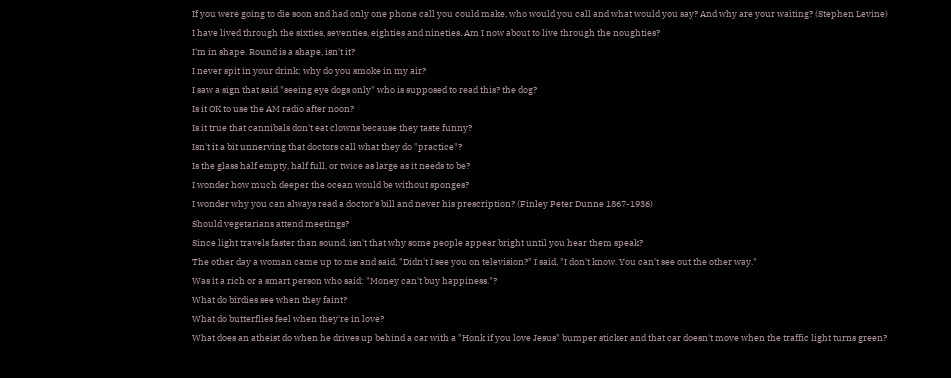If you were going to die soon and had only one phone call you could make, who would you call and what would you say? And why are your waiting? (Stephen Levine)
I have lived through the sixties, seventies, eighties and nineties. Am I now about to live through the noughties?
I'm in shape. Round is a shape, isn't it?
I never spit in your drink; why do you smoke in my air?
I saw a sign that said "seeing eye dogs only" who is supposed to read this? the dog?
Is it OK to use the AM radio after noon?
Is it true that cannibals don't eat clowns because they taste funny?
Isn't it a bit unnerving that doctors call what they do "practice"?
Is the glass half empty, half full, or twice as large as it needs to be?
I wonder how much deeper the ocean would be without sponges?
I wonder why you can always read a doctor's bill and never his prescription? (Finley Peter Dunne 1867-1936)
Should vegetarians attend meetings?
Since light travels faster than sound, isn't that why some people appear bright until you hear them speak?
The other day a woman came up to me and said, "Didn't I see you on television?" I said, "I don't know. You can't see out the other way."
Was it a rich or a smart person who said: "Money can't buy happiness."?
What do birdies see when they faint?
What do butterflies feel when they're in love?
What does an atheist do when he drives up behind a car with a "Honk if you love Jesus" bumper sticker and that car doesn't move when the traffic light turns green?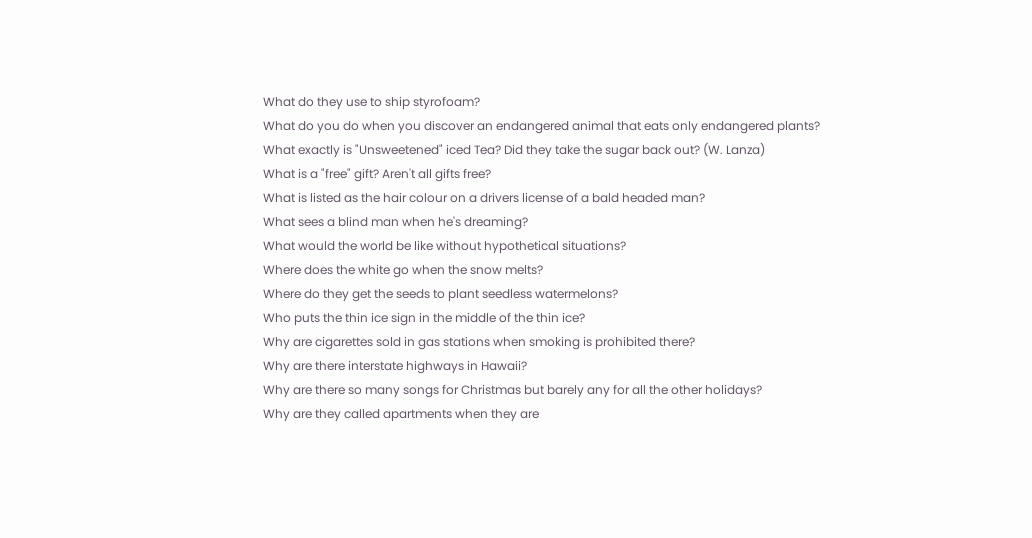What do they use to ship styrofoam?
What do you do when you discover an endangered animal that eats only endangered plants?
What exactly is "Unsweetened" iced Tea? Did they take the sugar back out? (W. Lanza)
What is a "free" gift? Aren't all gifts free?
What is listed as the hair colour on a drivers license of a bald headed man?
What sees a blind man when he's dreaming?
What would the world be like without hypothetical situations?
Where does the white go when the snow melts?
Where do they get the seeds to plant seedless watermelons?
Who puts the thin ice sign in the middle of the thin ice?
Why are cigarettes sold in gas stations when smoking is prohibited there?
Why are there interstate highways in Hawaii?
Why are there so many songs for Christmas but barely any for all the other holidays?
Why are they called apartments when they are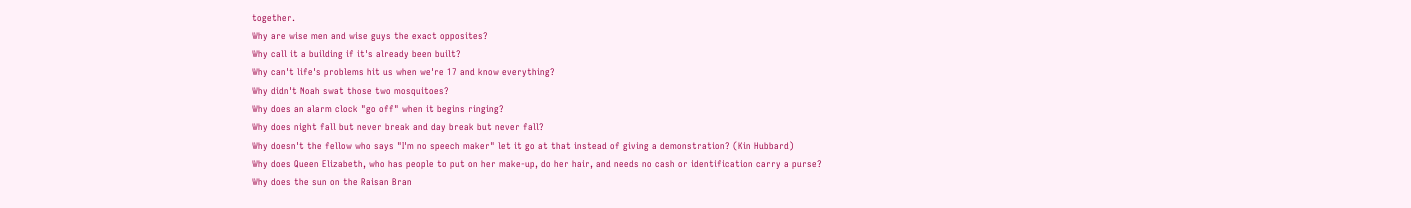together.
Why are wise men and wise guys the exact opposites?
Why call it a building if it's already been built?
Why can't life's problems hit us when we're 17 and know everything?
Why didn't Noah swat those two mosquitoes?
Why does an alarm clock "go off" when it begins ringing?
Why does night fall but never break and day break but never fall?
Why doesn't the fellow who says "I'm no speech maker" let it go at that instead of giving a demonstration? (Kin Hubbard)
Why does Queen Elizabeth, who has people to put on her make-up, do her hair, and needs no cash or identification carry a purse?
Why does the sun on the Raisan Bran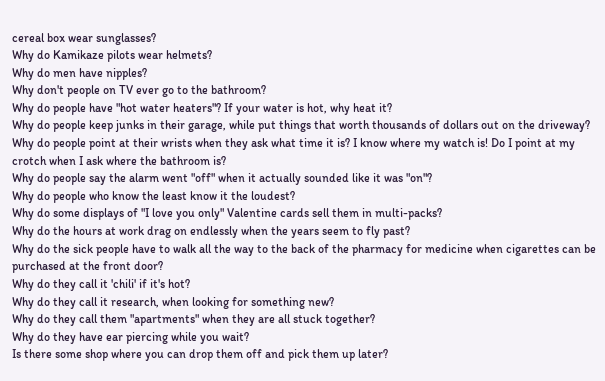cereal box wear sunglasses?
Why do Kamikaze pilots wear helmets?
Why do men have nipples?
Why don't people on TV ever go to the bathroom?
Why do people have "hot water heaters"? If your water is hot, why heat it?
Why do people keep junks in their garage, while put things that worth thousands of dollars out on the driveway?
Why do people point at their wrists when they ask what time it is? I know where my watch is! Do I point at my crotch when I ask where the bathroom is?
Why do people say the alarm went "off" when it actually sounded like it was "on"?
Why do people who know the least know it the loudest?
Why do some displays of "I love you only" Valentine cards sell them in multi-packs?
Why do the hours at work drag on endlessly when the years seem to fly past?
Why do the sick people have to walk all the way to the back of the pharmacy for medicine when cigarettes can be purchased at the front door?
Why do they call it 'chili' if it's hot?
Why do they call it research, when looking for something new?
Why do they call them "apartments" when they are all stuck together?
Why do they have ear piercing while you wait?
Is there some shop where you can drop them off and pick them up later?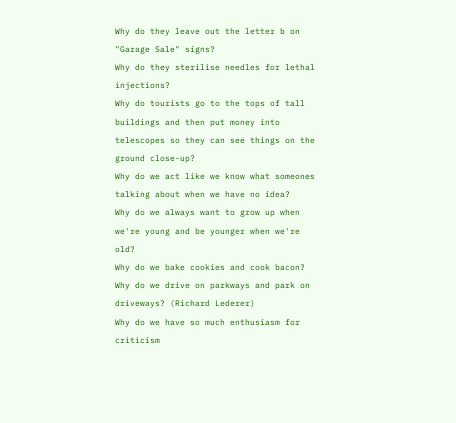Why do they leave out the letter b on "Garage Sale" signs?
Why do they sterilise needles for lethal injections?
Why do tourists go to the tops of tall buildings and then put money into telescopes so they can see things on the ground close-up?
Why do we act like we know what someones talking about when we have no idea?
Why do we always want to grow up when we're young and be younger when we're old?
Why do we bake cookies and cook bacon?
Why do we drive on parkways and park on driveways? (Richard Lederer)
Why do we have so much enthusiasm for criticism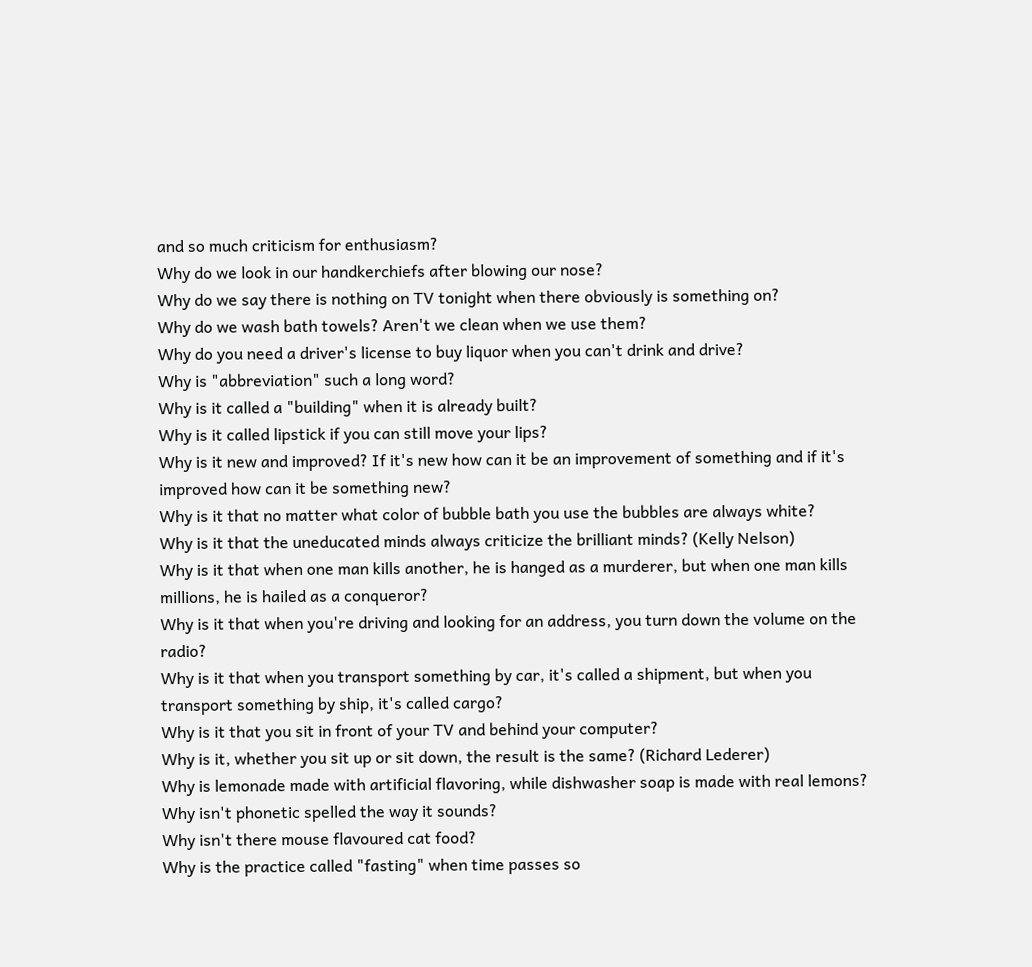and so much criticism for enthusiasm?
Why do we look in our handkerchiefs after blowing our nose?
Why do we say there is nothing on TV tonight when there obviously is something on?
Why do we wash bath towels? Aren't we clean when we use them?
Why do you need a driver's license to buy liquor when you can't drink and drive?
Why is "abbreviation" such a long word?
Why is it called a "building" when it is already built?
Why is it called lipstick if you can still move your lips?
Why is it new and improved? If it's new how can it be an improvement of something and if it's improved how can it be something new?
Why is it that no matter what color of bubble bath you use the bubbles are always white?
Why is it that the uneducated minds always criticize the brilliant minds? (Kelly Nelson)
Why is it that when one man kills another, he is hanged as a murderer, but when one man kills millions, he is hailed as a conqueror?
Why is it that when you're driving and looking for an address, you turn down the volume on the radio?
Why is it that when you transport something by car, it's called a shipment, but when you transport something by ship, it's called cargo?
Why is it that you sit in front of your TV and behind your computer?
Why is it, whether you sit up or sit down, the result is the same? (Richard Lederer)
Why is lemonade made with artificial flavoring, while dishwasher soap is made with real lemons?
Why isn't phonetic spelled the way it sounds?
Why isn't there mouse flavoured cat food?
Why is the practice called "fasting" when time passes so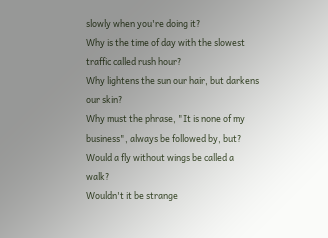slowly when you're doing it?
Why is the time of day with the slowest traffic called rush hour?
Why lightens the sun our hair, but darkens our skin?
Why must the phrase, "It is none of my business", always be followed by, but?
Would a fly without wings be called a walk?
Wouldn't it be strange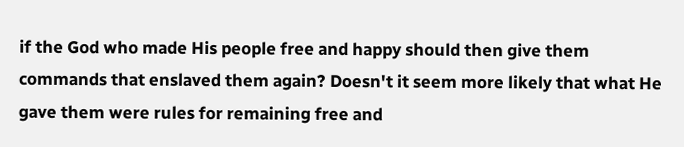if the God who made His people free and happy should then give them commands that enslaved them again? Doesn't it seem more likely that what He gave them were rules for remaining free and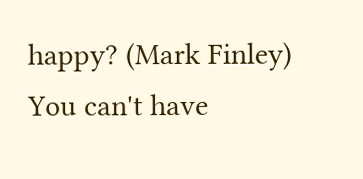happy? (Mark Finley)
You can't have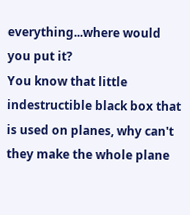everything...where would you put it?
You know that little indestructible black box that is used on planes, why can't they make the whole plane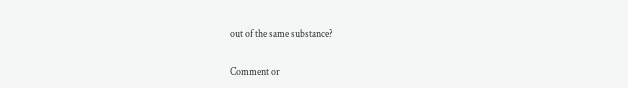out of the same substance?

Comment or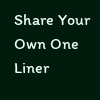Share Your Own One Liner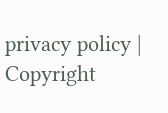privacy policy | Copyright